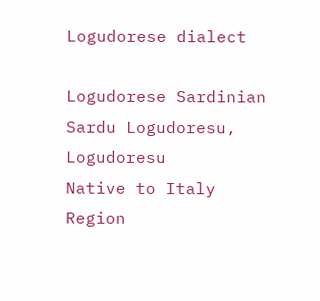Logudorese dialect

Logudorese Sardinian
Sardu Logudoresu, Logudoresu
Native to Italy
Region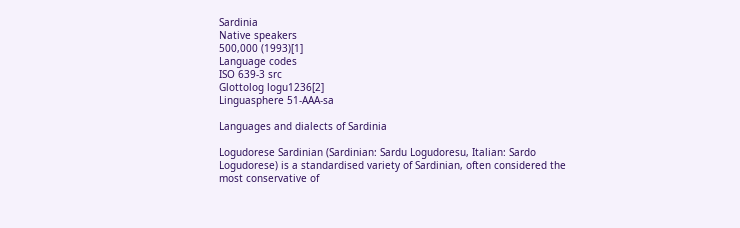Sardinia
Native speakers
500,000 (1993)[1]
Language codes
ISO 639-3 src
Glottolog logu1236[2]
Linguasphere 51-AAA-sa

Languages and dialects of Sardinia

Logudorese Sardinian (Sardinian: Sardu Logudoresu, Italian: Sardo Logudorese) is a standardised variety of Sardinian, often considered the most conservative of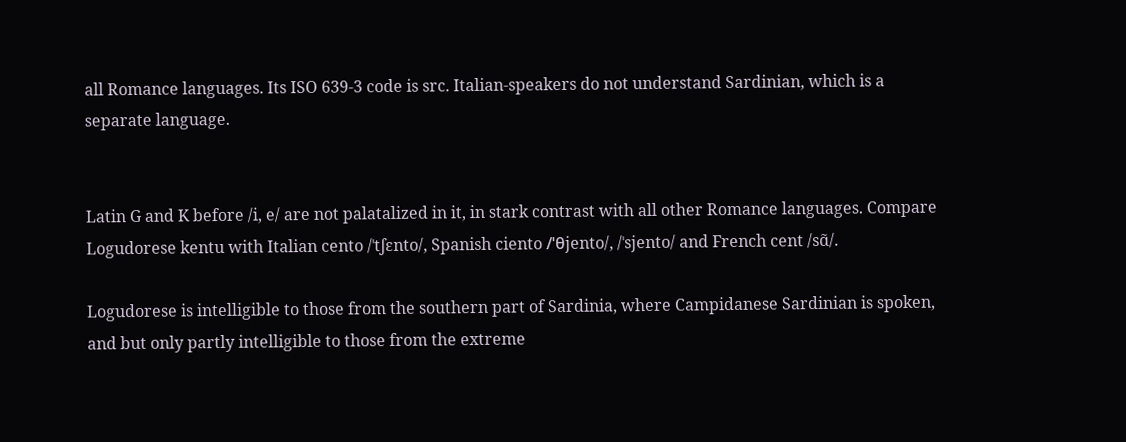all Romance languages. Its ISO 639-3 code is src. Italian-speakers do not understand Sardinian, which is a separate language.


Latin G and K before /i, e/ are not palatalized in it, in stark contrast with all other Romance languages. Compare Logudorese kentu with Italian cento /ˈtʃɛnto/, Spanish ciento /ˈθjento/, /ˈsjento/ and French cent /sɑ̃/.

Logudorese is intelligible to those from the southern part of Sardinia, where Campidanese Sardinian is spoken, and but only partly intelligible to those from the extreme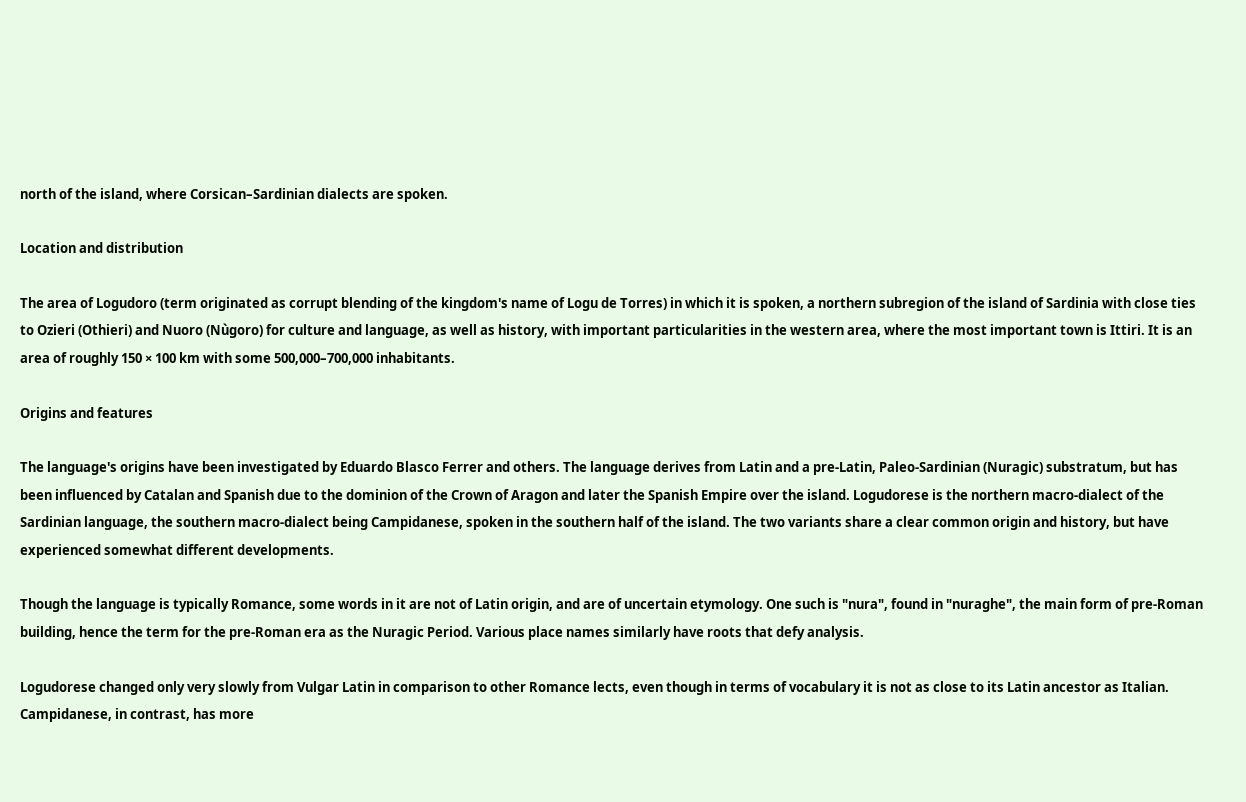north of the island, where Corsican–Sardinian dialects are spoken.

Location and distribution

The area of Logudoro (term originated as corrupt blending of the kingdom's name of Logu de Torres) in which it is spoken, a northern subregion of the island of Sardinia with close ties to Ozieri (Othieri) and Nuoro (Nùgoro) for culture and language, as well as history, with important particularities in the western area, where the most important town is Ittiri. It is an area of roughly 150 × 100 km with some 500,000–700,000 inhabitants.

Origins and features

The language's origins have been investigated by Eduardo Blasco Ferrer and others. The language derives from Latin and a pre-Latin, Paleo-Sardinian (Nuragic) substratum, but has been influenced by Catalan and Spanish due to the dominion of the Crown of Aragon and later the Spanish Empire over the island. Logudorese is the northern macro-dialect of the Sardinian language, the southern macro-dialect being Campidanese, spoken in the southern half of the island. The two variants share a clear common origin and history, but have experienced somewhat different developments.

Though the language is typically Romance, some words in it are not of Latin origin, and are of uncertain etymology. One such is "nura", found in "nuraghe", the main form of pre-Roman building, hence the term for the pre-Roman era as the Nuragic Period. Various place names similarly have roots that defy analysis.

Logudorese changed only very slowly from Vulgar Latin in comparison to other Romance lects, even though in terms of vocabulary it is not as close to its Latin ancestor as Italian. Campidanese, in contrast, has more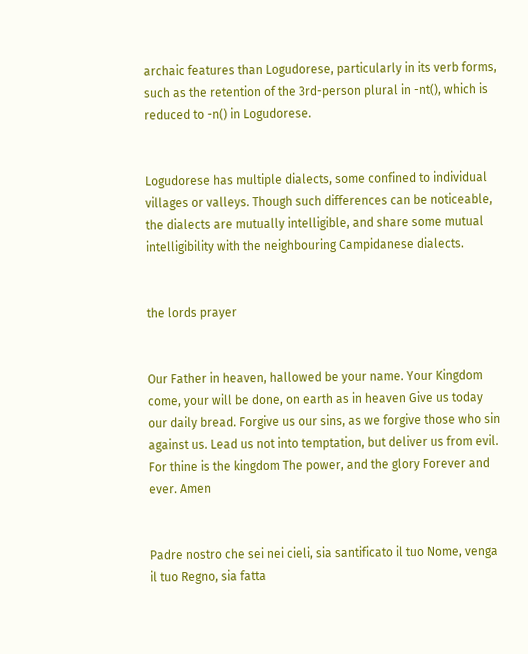archaic features than Logudorese, particularly in its verb forms, such as the retention of the 3rd-person plural in -nt(), which is reduced to -n() in Logudorese.


Logudorese has multiple dialects, some confined to individual villages or valleys. Though such differences can be noticeable, the dialects are mutually intelligible, and share some mutual intelligibility with the neighbouring Campidanese dialects.


the lords prayer


Our Father in heaven, hallowed be your name. Your Kingdom come, your will be done, on earth as in heaven Give us today our daily bread. Forgive us our sins, as we forgive those who sin against us. Lead us not into temptation, but deliver us from evil. For thine is the kingdom The power, and the glory Forever and ever. Amen


Padre nostro che sei nei cieli, sia santificato il tuo Nome, venga il tuo Regno, sia fatta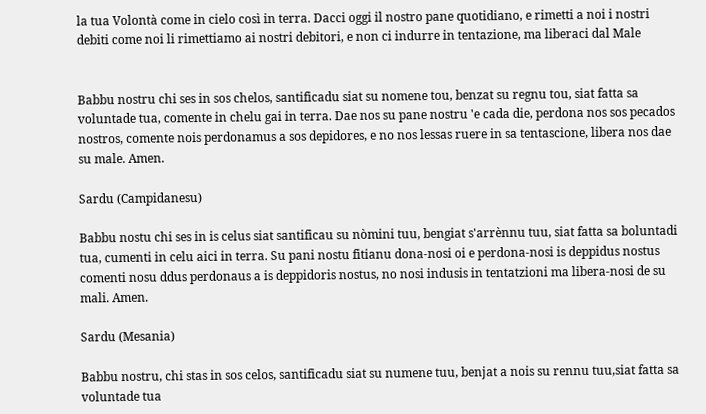la tua Volontà come in cielo così in terra. Dacci oggi il nostro pane quotidiano, e rimetti a noi i nostri debiti come noi li rimettiamo ai nostri debitori, e non ci indurre in tentazione, ma liberaci dal Male


Babbu nostru chi ses in sos chelos, santificadu siat su nomene tou, benzat su regnu tou, siat fatta sa voluntade tua, comente in chelu gai in terra. Dae nos su pane nostru 'e cada die, perdona nos sos pecados nostros, comente nois perdonamus a sos depidores, e no nos lessas ruere in sa tentascione, libera nos dae su male. Amen.

Sardu (Campidanesu)

Babbu nostu chi ses in is celus siat santificau su nòmini tuu, bengiat s'arrènnu tuu, siat fatta sa boluntadi tua, cumenti in celu aici in terra. Su pani nostu fitianu dona-nosi oi e perdona-nosi is deppidus nostus comenti nosu ddus perdonaus a is deppidoris nostus, no nosi indusis in tentatzioni ma libera-nosi de su mali. Amen.

Sardu (Mesania)

Babbu nostru, chi stas in sos celos, santificadu siat su numene tuu, benjat a nois su rennu tuu,siat fatta sa voluntade tua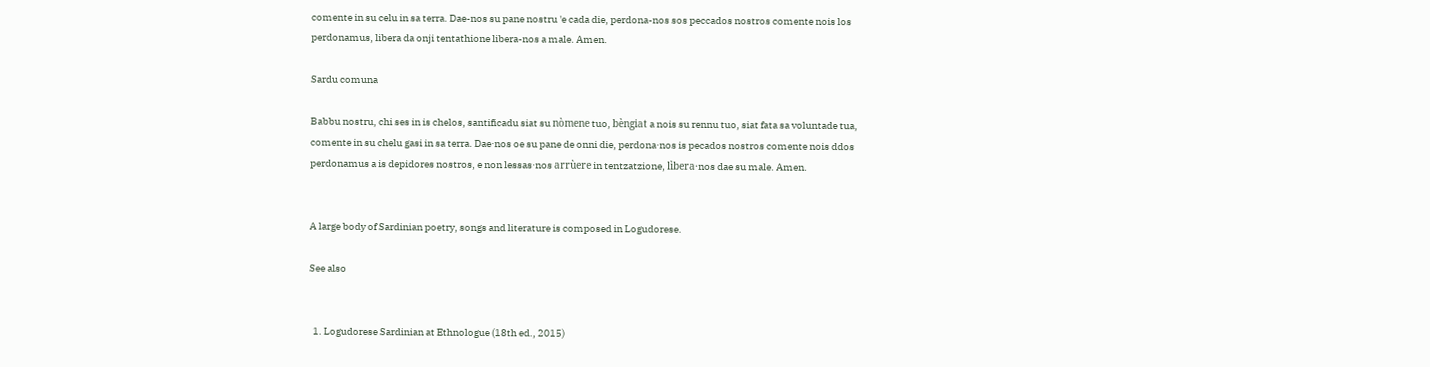comente in su celu in sa terra. Dae-nos su pane nostru 'e cada die, perdona-nos sos peccados nostros comente nois los perdonamus, libera da onji tentathione libera-nos a male. Amen.

Sardu comuna

Babbu nostru, chi ses in is chelos, santificadu siat su nòmene tuo, bèngiat a nois su rennu tuo, siat fata sa voluntade tua, comente in su chelu gasi in sa terra. Dae·nos oe su pane de onni die, perdona·nos is pecados nostros comente nois ddos perdonamus a is depidores nostros, e non lessas·nos arrùere in tentzatzione, lìbera·nos dae su male. Amen.


A large body of Sardinian poetry, songs and literature is composed in Logudorese.

See also


  1. Logudorese Sardinian at Ethnologue (18th ed., 2015)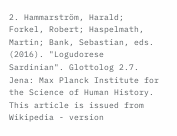2. Hammarström, Harald; Forkel, Robert; Haspelmath, Martin; Bank, Sebastian, eds. (2016). "Logudorese Sardinian". Glottolog 2.7. Jena: Max Planck Institute for the Science of Human History.
This article is issued from Wikipedia - version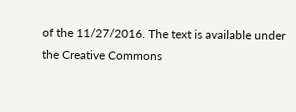of the 11/27/2016. The text is available under the Creative Commons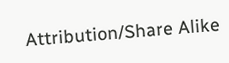Attribution/Share Alike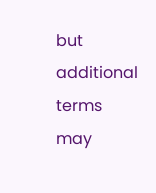but additional terms may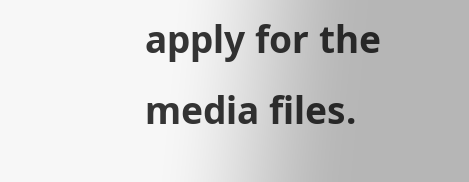apply for the media files.